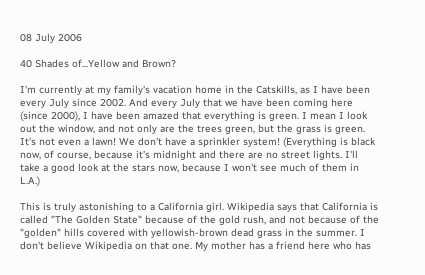08 July 2006

40 Shades of...Yellow and Brown?

I'm currently at my family's vacation home in the Catskills, as I have been every July since 2002. And every July that we have been coming here (since 2000), I have been amazed that everything is green. I mean I look out the window, and not only are the trees green, but the grass is green. It's not even a lawn! We don't have a sprinkler system! (Everything is black now, of course, because it's midnight and there are no street lights. I'll take a good look at the stars now, because I won't see much of them in L.A.)

This is truly astonishing to a California girl. Wikipedia says that California is called "The Golden State" because of the gold rush, and not because of the "golden" hills covered with yellowish-brown dead grass in the summer. I don't believe Wikipedia on that one. My mother has a friend here who has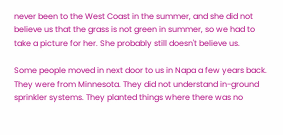never been to the West Coast in the summer, and she did not believe us that the grass is not green in summer, so we had to take a picture for her. She probably still doesn't believe us.

Some people moved in next door to us in Napa a few years back. They were from Minnesota. They did not understand in-ground sprinkler systems. They planted things where there was no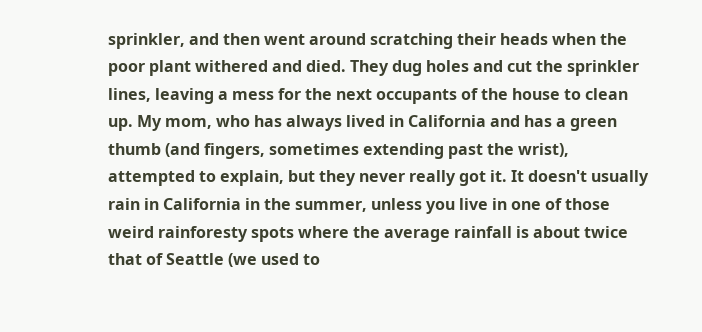sprinkler, and then went around scratching their heads when the poor plant withered and died. They dug holes and cut the sprinkler lines, leaving a mess for the next occupants of the house to clean up. My mom, who has always lived in California and has a green thumb (and fingers, sometimes extending past the wrist), attempted to explain, but they never really got it. It doesn't usually rain in California in the summer, unless you live in one of those weird rainforesty spots where the average rainfall is about twice that of Seattle (we used to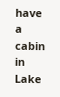have a cabin in Lake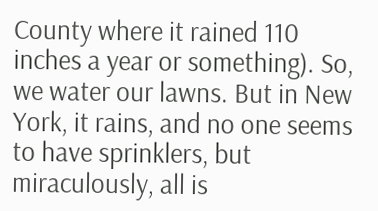County where it rained 110 inches a year or something). So, we water our lawns. But in New York, it rains, and no one seems to have sprinklers, but miraculously, all is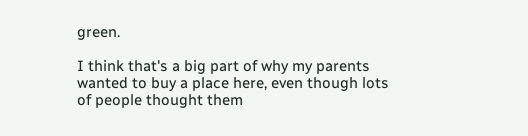green.

I think that's a big part of why my parents wanted to buy a place here, even though lots of people thought them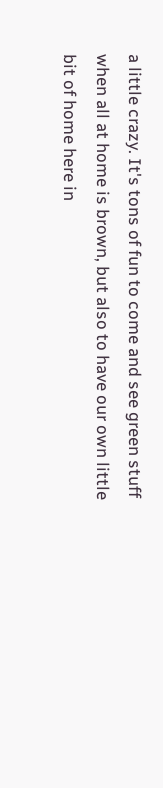a little crazy. It's tons of fun to come and see green stuff when all at home is brown, but also to have our own little bit of home here in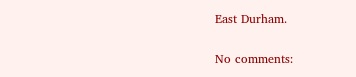East Durham.

No comments: